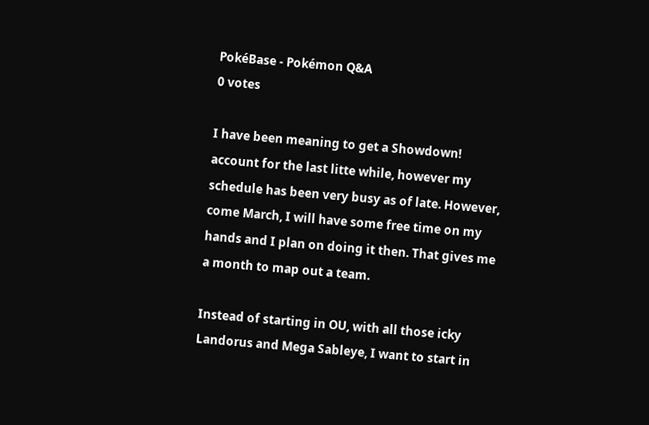PokéBase - Pokémon Q&A
0 votes

I have been meaning to get a Showdown! account for the last litte while, however my schedule has been very busy as of late. However, come March, I will have some free time on my hands and I plan on doing it then. That gives me a month to map out a team.

Instead of starting in OU, with all those icky Landorus and Mega Sableye, I want to start in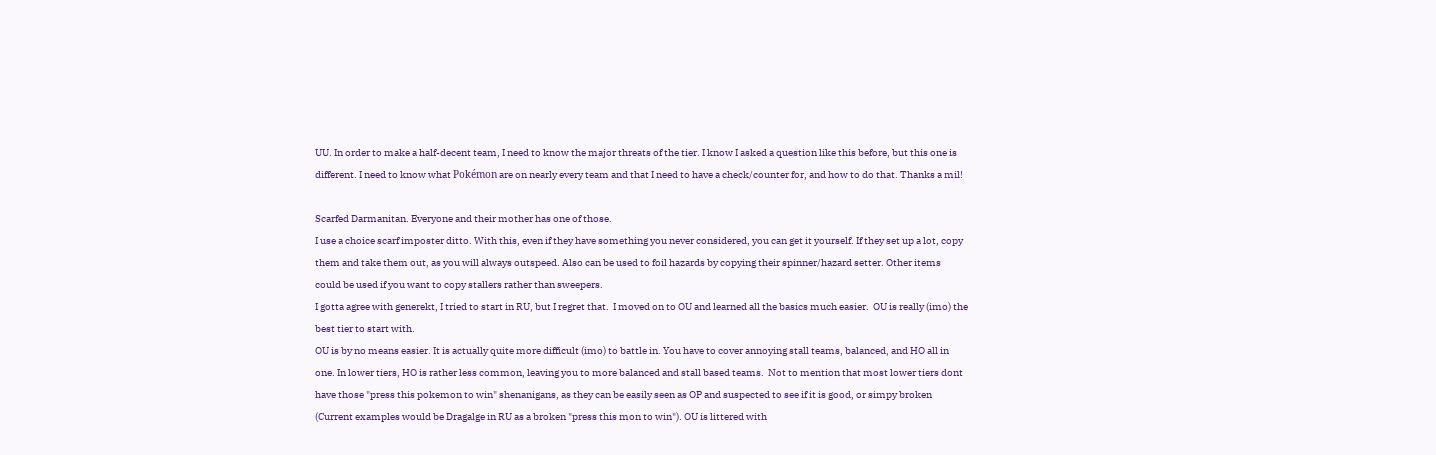UU. In order to make a half-decent team, I need to know the major threats of the tier. I know I asked a question like this before, but this one is different. I need to know what Pokémon are on nearly every team and that I need to have a check/counter for, and how to do that. Thanks a mil!

Scarfed Darmanitan. Everyone and their mother has one of those.
I use a choice scarf imposter ditto. With this, even if they have something you never considered, you can get it yourself. If they set up a lot, copy them and take them out, as you will always outspeed. Also can be used to foil hazards by copying their spinner/hazard setter. Other items could be used if you want to copy stallers rather than sweepers.
I gotta agree with generekt, I tried to start in RU, but I regret that.  I moved on to OU and learned all the basics much easier.  OU is really (imo) the best tier to start with.
OU is by no means easier. It is actually quite more difficult (imo) to battle in. You have to cover annoying stall teams, balanced, and HO all in one. In lower tiers, HO is rather less common, leaving you to more balanced and stall based teams.  Not to mention that most lower tiers dont have those "press this pokemon to win" shenanigans, as they can be easily seen as OP and suspected to see if it is good, or simpy broken (Current examples would be Dragalge in RU as a broken "press this mon to win"). OU is littered with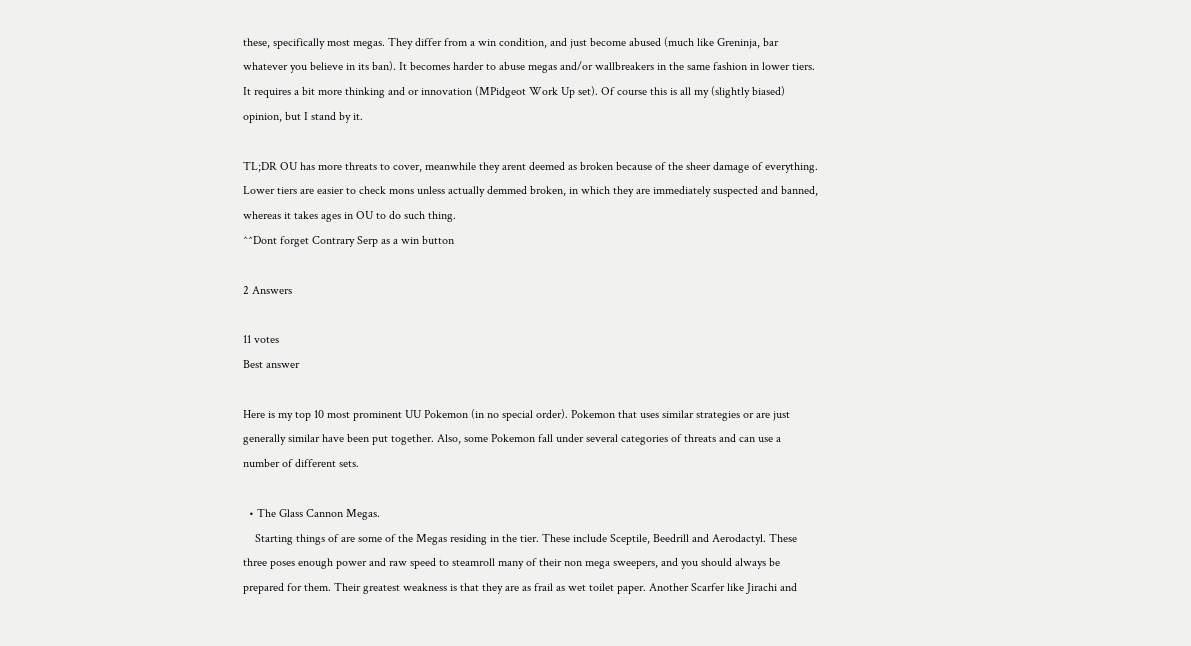these, specifically most megas. They differ from a win condition, and just become abused (much like Greninja, bar whatever you believe in its ban). It becomes harder to abuse megas and/or wallbreakers in the same fashion in lower tiers. It requires a bit more thinking and or innovation (MPidgeot Work Up set). Of course this is all my (slightly biased) opinion, but I stand by it.

TL;DR OU has more threats to cover, meanwhile they arent deemed as broken because of the sheer damage of everything.  Lower tiers are easier to check mons unless actually demmed broken, in which they are immediately suspected and banned, whereas it takes ages in OU to do such thing.
^^Dont forget Contrary Serp as a win button

2 Answers

11 votes
Best answer

Here is my top 10 most prominent UU Pokemon (in no special order). Pokemon that uses similar strategies or are just generally similar have been put together. Also, some Pokemon fall under several categories of threats and can use a number of different sets.

  • The Glass Cannon Megas.
    Starting things of are some of the Megas residing in the tier. These include Sceptile, Beedrill and Aerodactyl. These three poses enough power and raw speed to steamroll many of their non mega sweepers, and you should always be prepared for them. Their greatest weakness is that they are as frail as wet toilet paper. Another Scarfer like Jirachi and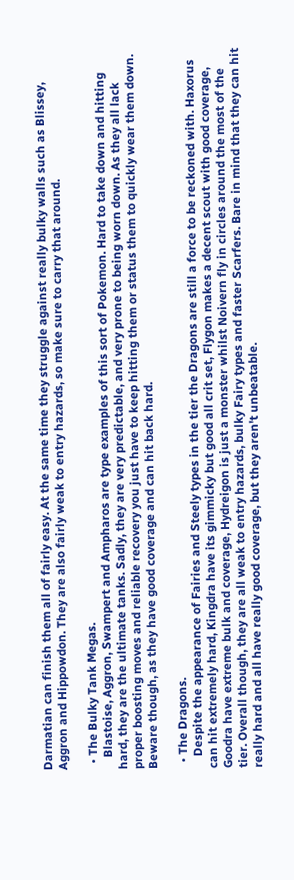Darmatian can finish them all of fairly easy. At the same time they struggle against really bulky walls such as Blissey, Aggron and Hippowdon. They are also fairly weak to entry hazards, so make sure to carry that around.

  • The Bulky Tank Megas.
    Blastoise, Aggron, Swampert and Ampharos are type examples of this sort of Pokemon. Hard to take down and hitting hard, they are the ultimate tanks. Sadly, they are very predictable, and very prone to being worn down. As they all lack proper boosting moves and reliable recovery you just have to keep hitting them or status them to quickly wear them down. Beware though, as they have good coverage and can hit back hard.

  • The Dragons.
    Despite the appearance of Fairies and Steely types in the tier the Dragons are still a force to be reckoned with. Haxorus can hit extremely hard, Kingdra have its gimmicky but good all crit set, Flygon makes a decent scout with good coverage, Goodra have extreme bulk and coverage, Hydreigon is just a monster whilst Noivern fly in circles around the most of the tier. Overall though, they are all weak to entry hazards, bulky Fairy types and faster Scarfers. Bare in mind that they can hit really hard and all have really good coverage, but they aren't unbeatable.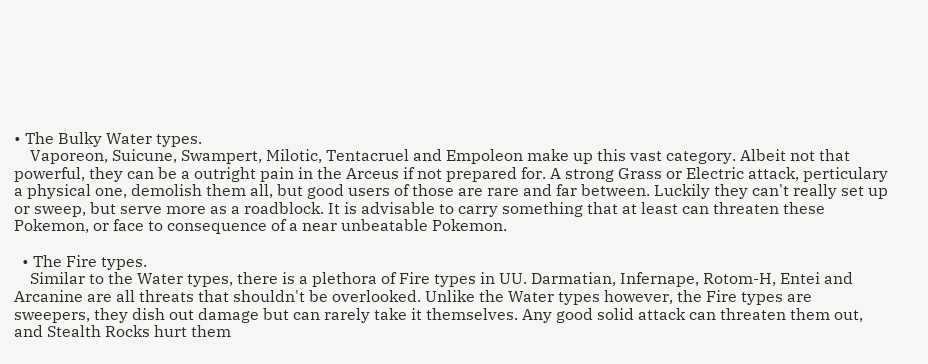• The Bulky Water types.
    Vaporeon, Suicune, Swampert, Milotic, Tentacruel and Empoleon make up this vast category. Albeit not that powerful, they can be a outright pain in the Arceus if not prepared for. A strong Grass or Electric attack, perticulary a physical one, demolish them all, but good users of those are rare and far between. Luckily they can't really set up or sweep, but serve more as a roadblock. It is advisable to carry something that at least can threaten these Pokemon, or face to consequence of a near unbeatable Pokemon.

  • The Fire types.
    Similar to the Water types, there is a plethora of Fire types in UU. Darmatian, Infernape, Rotom-H, Entei and Arcanine are all threats that shouldn't be overlooked. Unlike the Water types however, the Fire types are sweepers, they dish out damage but can rarely take it themselves. Any good solid attack can threaten them out, and Stealth Rocks hurt them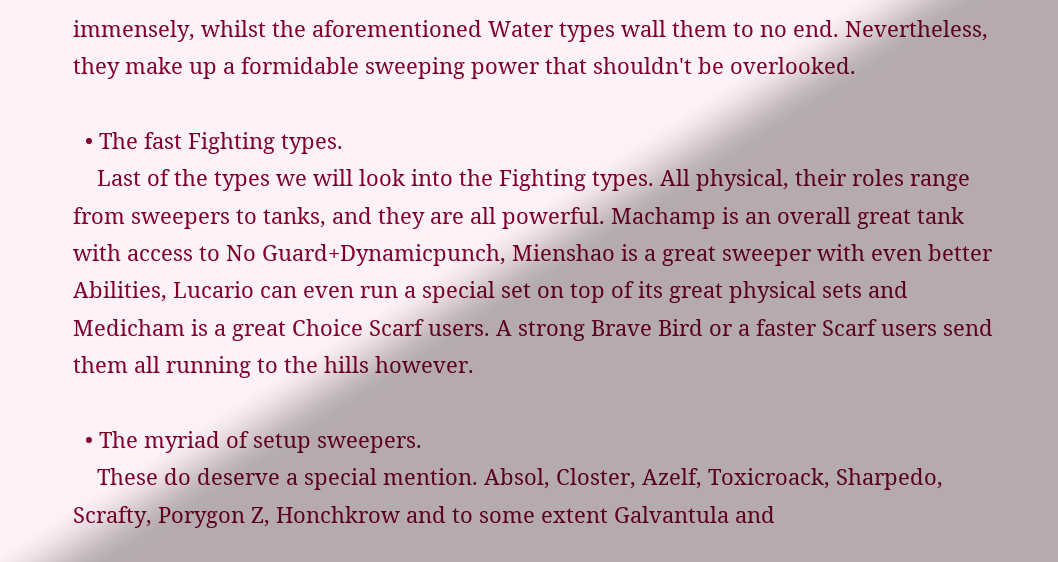immensely, whilst the aforementioned Water types wall them to no end. Nevertheless, they make up a formidable sweeping power that shouldn't be overlooked.

  • The fast Fighting types.
    Last of the types we will look into the Fighting types. All physical, their roles range from sweepers to tanks, and they are all powerful. Machamp is an overall great tank with access to No Guard+Dynamicpunch, Mienshao is a great sweeper with even better Abilities, Lucario can even run a special set on top of its great physical sets and Medicham is a great Choice Scarf users. A strong Brave Bird or a faster Scarf users send them all running to the hills however.

  • The myriad of setup sweepers.
    These do deserve a special mention. Absol, Closter, Azelf, Toxicroack, Sharpedo, Scrafty, Porygon Z, Honchkrow and to some extent Galvantula and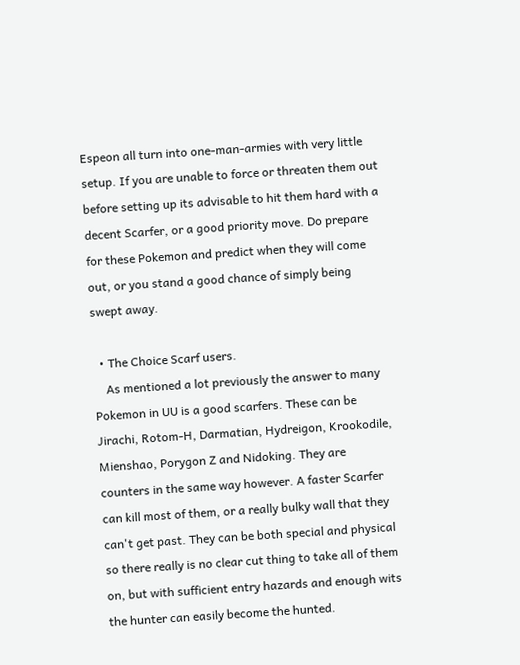Espeon all turn into one-man-armies with very little setup. If you are unable to force or threaten them out before setting up its advisable to hit them hard with a decent Scarfer, or a good priority move. Do prepare for these Pokemon and predict when they will come out, or you stand a good chance of simply being swept away.

  • The Choice Scarf users.
    As mentioned a lot previously the answer to many Pokemon in UU is a good scarfers. These can be Jirachi, Rotom-H, Darmatian, Hydreigon, Krookodile, Mienshao, Porygon Z and Nidoking. They are counters in the same way however. A faster Scarfer can kill most of them, or a really bulky wall that they can't get past. They can be both special and physical so there really is no clear cut thing to take all of them on, but with sufficient entry hazards and enough wits the hunter can easily become the hunted.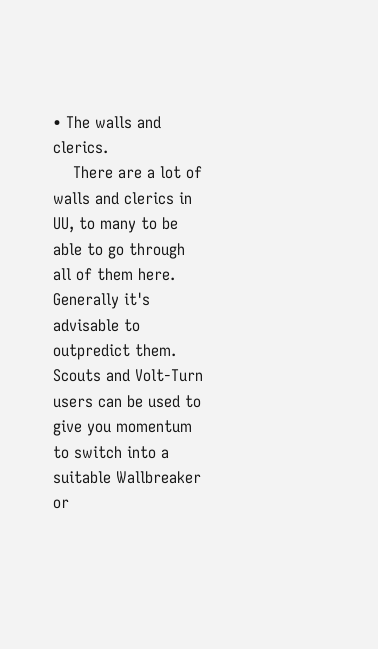• The walls and clerics.
    There are a lot of walls and clerics in UU, to many to be able to go through all of them here. Generally it's advisable to outpredict them. Scouts and Volt-Turn users can be used to give you momentum to switch into a suitable Wallbreaker or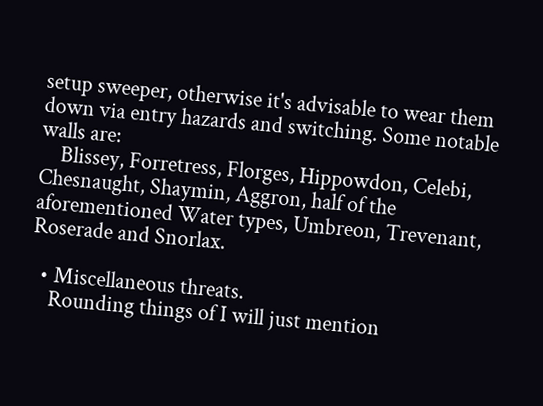setup sweeper, otherwise it's advisable to wear them down via entry hazards and switching. Some notable walls are:
    Blissey, Forretress, Florges, Hippowdon, Celebi, Chesnaught, Shaymin, Aggron, half of the aforementioned Water types, Umbreon, Trevenant, Roserade and Snorlax.

  • Miscellaneous threats.
    Rounding things of I will just mention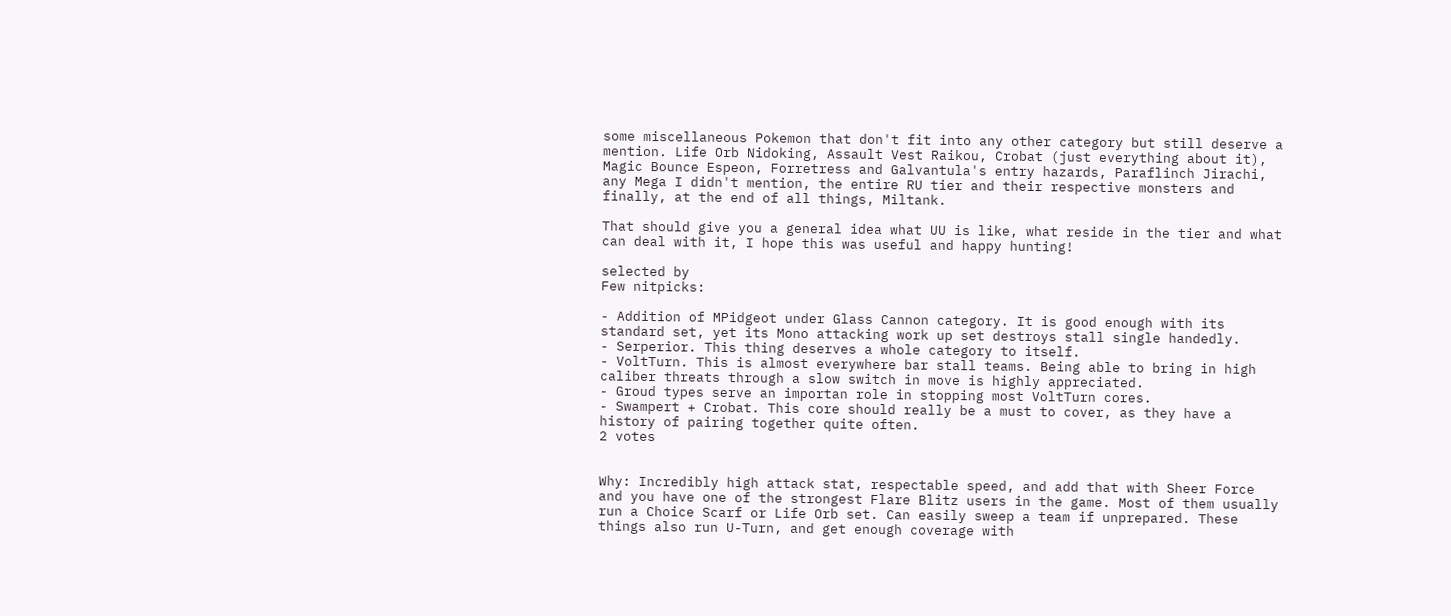some miscellaneous Pokemon that don't fit into any other category but still deserve a mention. Life Orb Nidoking, Assault Vest Raikou, Crobat (just everything about it), Magic Bounce Espeon, Forretress and Galvantula's entry hazards, Paraflinch Jirachi, any Mega I didn't mention, the entire RU tier and their respective monsters and finally, at the end of all things, Miltank.

That should give you a general idea what UU is like, what reside in the tier and what can deal with it, I hope this was useful and happy hunting!

selected by
Few nitpicks:

- Addition of MPidgeot under Glass Cannon category. It is good enough with its standard set, yet its Mono attacking work up set destroys stall single handedly.
- Serperior. This thing deserves a whole category to itself.
- VoltTurn. This is almost everywhere bar stall teams. Being able to bring in high caliber threats through a slow switch in move is highly appreciated.
- Groud types serve an importan role in stopping most VoltTurn cores.
- Swampert + Crobat. This core should really be a must to cover, as they have a history of pairing together quite often.
2 votes


Why: Incredibly high attack stat, respectable speed, and add that with Sheer Force and you have one of the strongest Flare Blitz users in the game. Most of them usually run a Choice Scarf or Life Orb set. Can easily sweep a team if unprepared. These things also run U-Turn, and get enough coverage with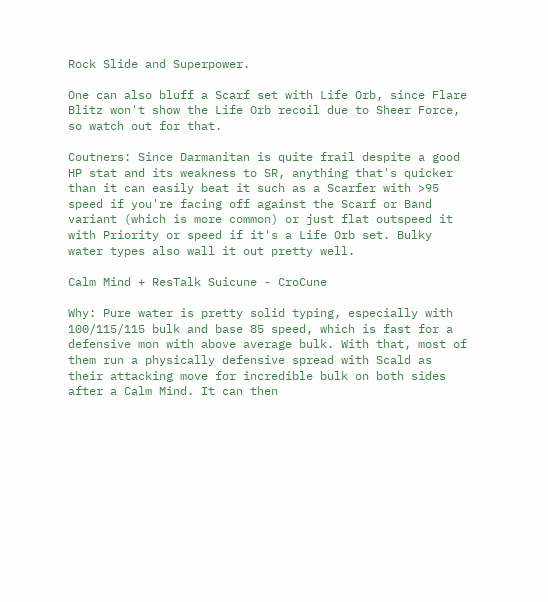Rock Slide and Superpower.

One can also bluff a Scarf set with Life Orb, since Flare Blitz won't show the Life Orb recoil due to Sheer Force, so watch out for that.

Coutners: Since Darmanitan is quite frail despite a good HP stat and its weakness to SR, anything that's quicker than it can easily beat it such as a Scarfer with >95 speed if you're facing off against the Scarf or Band variant (which is more common) or just flat outspeed it with Priority or speed if it's a Life Orb set. Bulky water types also wall it out pretty well.

Calm Mind + ResTalk Suicune - CroCune

Why: Pure water is pretty solid typing, especially with 100/115/115 bulk and base 85 speed, which is fast for a defensive mon with above average bulk. With that, most of them run a physically defensive spread with Scald as their attacking move for incredible bulk on both sides after a Calm Mind. It can then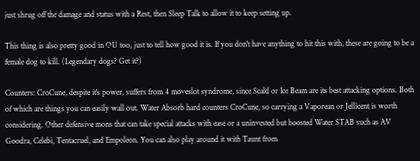just shrug off the damage and status with a Rest, then Sleep Talk to allow it to keep setting up.

This thing is also pretty good in OU too, just to tell how good it is. If you don't have anything to hit this with, these are going to be a female dog to kill. (Legendary dogs? Get it?)

Counters: CroCune, despite it's power, suffers from 4 moveslot syndrome, since Scald or Ice Beam are its best attacking options. Both of which are things you can easily wall out. Water Absorb hard counters CroCune, so carrying a Vaporean or Jellicent is worth considering. Other defensive mons that can take special attacks with ease or a uninvested but boosted Water STAB such as AV Goodra, Celebi, Tentacruel, and Empoleon. You can also play around it with Taunt from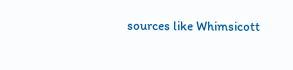sources like Whimsicott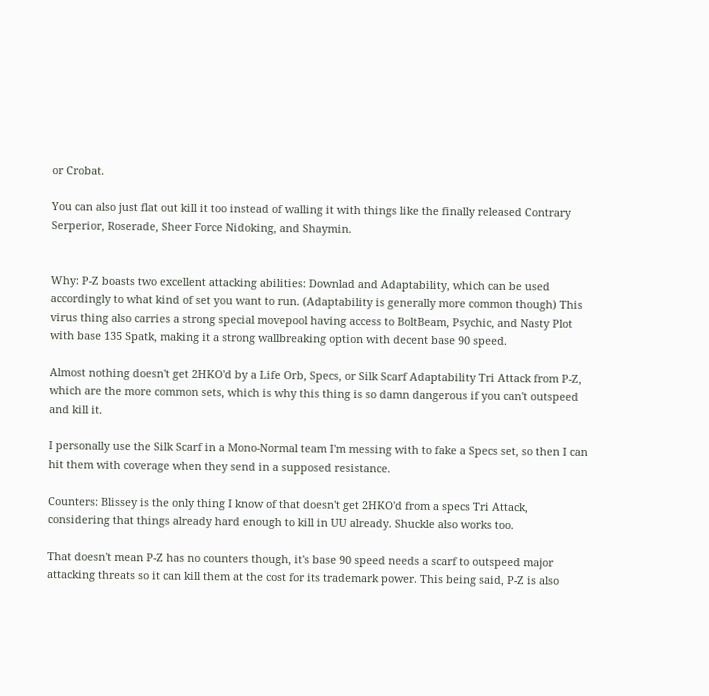or Crobat.

You can also just flat out kill it too instead of walling it with things like the finally released Contrary Serperior, Roserade, Sheer Force Nidoking, and Shaymin.


Why: P-Z boasts two excellent attacking abilities: Downlad and Adaptability, which can be used accordingly to what kind of set you want to run. (Adaptability is generally more common though) This virus thing also carries a strong special movepool having access to BoltBeam, Psychic, and Nasty Plot with base 135 Spatk, making it a strong wallbreaking option with decent base 90 speed.

Almost nothing doesn't get 2HKO'd by a Life Orb, Specs, or Silk Scarf Adaptability Tri Attack from P-Z, which are the more common sets, which is why this thing is so damn dangerous if you can't outspeed and kill it.

I personally use the Silk Scarf in a Mono-Normal team I'm messing with to fake a Specs set, so then I can hit them with coverage when they send in a supposed resistance.

Counters: Blissey is the only thing I know of that doesn't get 2HKO'd from a specs Tri Attack, considering that things already hard enough to kill in UU already. Shuckle also works too.

That doesn't mean P-Z has no counters though, it's base 90 speed needs a scarf to outspeed major attacking threats so it can kill them at the cost for its trademark power. This being said, P-Z is also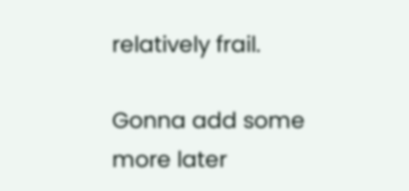relatively frail.

Gonna add some more later